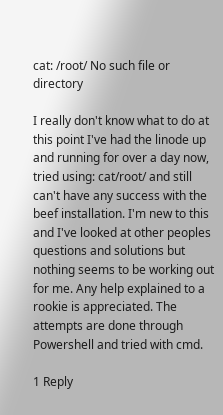cat: /root/ No such file or directory

I really don't know what to do at this point I've had the linode up and running for over a day now, tried using: cat/root/ and still can't have any success with the beef installation. I'm new to this and I've looked at other peoples questions and solutions but nothing seems to be working out for me. Any help explained to a rookie is appreciated. The attempts are done through Powershell and tried with cmd.

1 Reply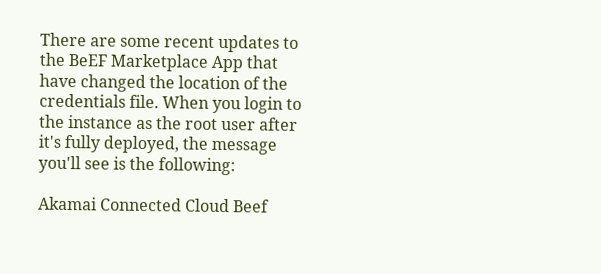There are some recent updates to the BeEF Marketplace App that have changed the location of the credentials file. When you login to the instance as the root user after it's fully deployed, the message you'll see is the following:

Akamai Connected Cloud Beef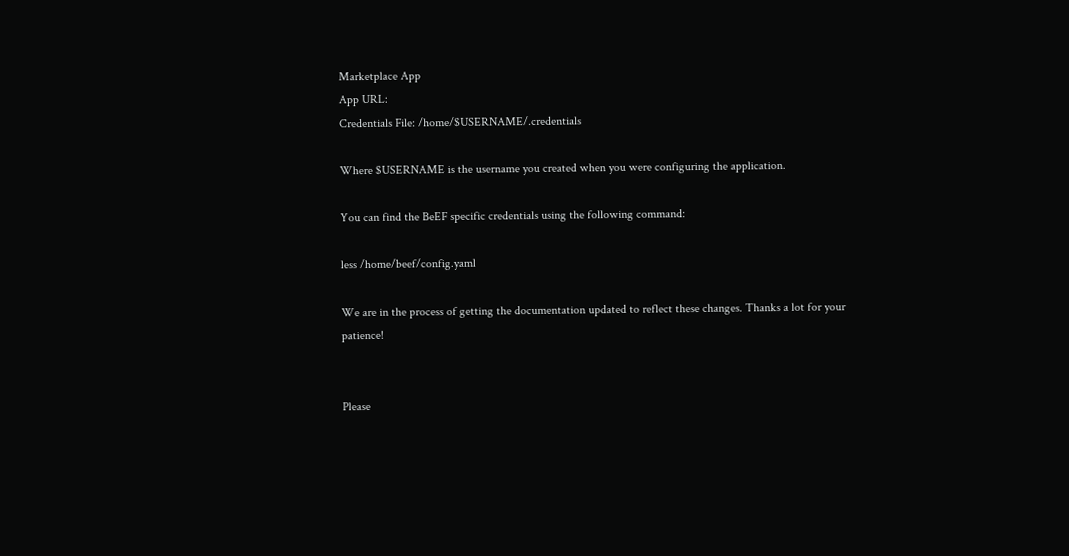Marketplace App
App URL:
Credentials File: /home/$USERNAME/.credentials

Where $USERNAME is the username you created when you were configuring the application.

You can find the BeEF specific credentials using the following command:

less /home/beef/config.yaml

We are in the process of getting the documentation updated to reflect these changes. Thanks a lot for your patience!


Please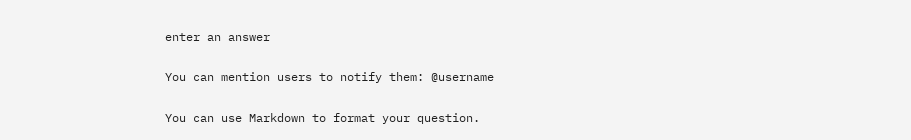enter an answer

You can mention users to notify them: @username

You can use Markdown to format your question.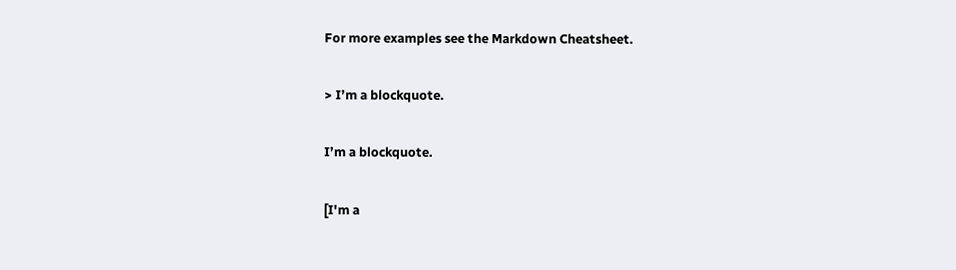For more examples see the Markdown Cheatsheet.

> I’m a blockquote.

I’m a blockquote.

[I'm a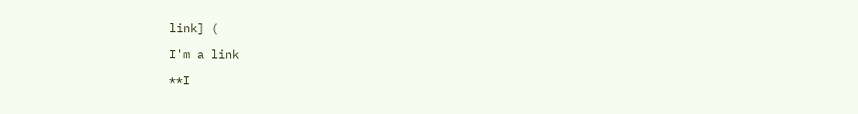link] (

I'm a link

**I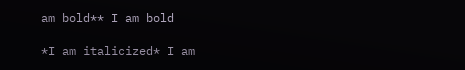am bold** I am bold

*I am italicized* I am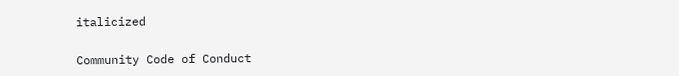italicized

Community Code of Conduct